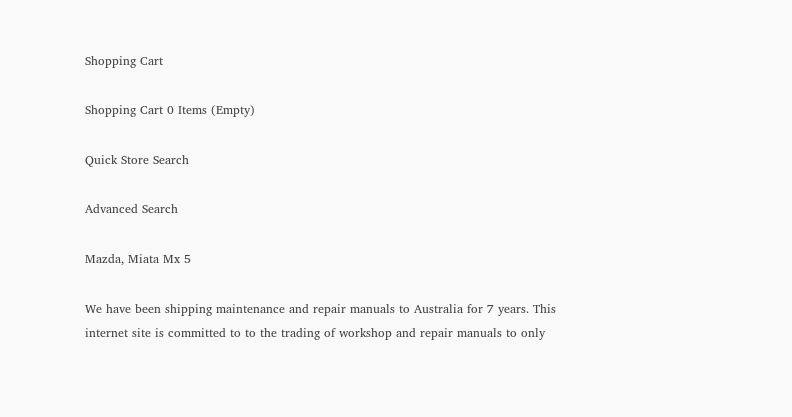Shopping Cart

Shopping Cart 0 Items (Empty)

Quick Store Search

Advanced Search

Mazda, Miata Mx 5

We have been shipping maintenance and repair manuals to Australia for 7 years. This internet site is committed to to the trading of workshop and repair manuals to only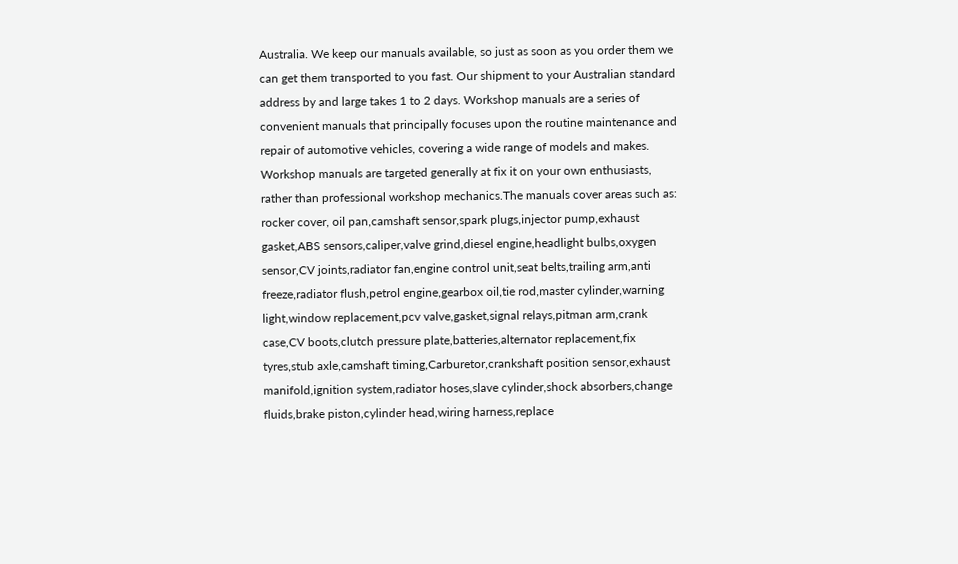Australia. We keep our manuals available, so just as soon as you order them we can get them transported to you fast. Our shipment to your Australian standard address by and large takes 1 to 2 days. Workshop manuals are a series of convenient manuals that principally focuses upon the routine maintenance and repair of automotive vehicles, covering a wide range of models and makes. Workshop manuals are targeted generally at fix it on your own enthusiasts, rather than professional workshop mechanics.The manuals cover areas such as: rocker cover, oil pan,camshaft sensor,spark plugs,injector pump,exhaust gasket,ABS sensors,caliper,valve grind,diesel engine,headlight bulbs,oxygen sensor,CV joints,radiator fan,engine control unit,seat belts,trailing arm,anti freeze,radiator flush,petrol engine,gearbox oil,tie rod,master cylinder,warning light,window replacement,pcv valve,gasket,signal relays,pitman arm,crank case,CV boots,clutch pressure plate,batteries,alternator replacement,fix tyres,stub axle,camshaft timing,Carburetor,crankshaft position sensor,exhaust manifold,ignition system,radiator hoses,slave cylinder,shock absorbers,change fluids,brake piston,cylinder head,wiring harness,replace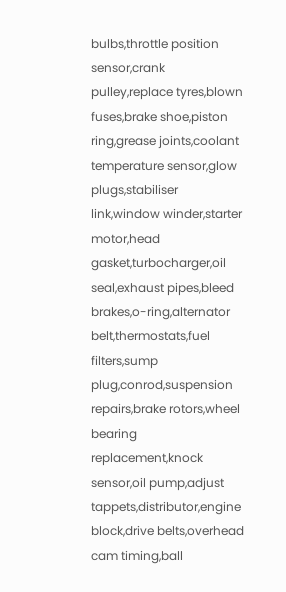bulbs,throttle position sensor,crank pulley,replace tyres,blown fuses,brake shoe,piston ring,grease joints,coolant temperature sensor,glow plugs,stabiliser link,window winder,starter motor,head gasket,turbocharger,oil seal,exhaust pipes,bleed brakes,o-ring,alternator belt,thermostats,fuel filters,sump plug,conrod,suspension repairs,brake rotors,wheel bearing replacement,knock sensor,oil pump,adjust tappets,distributor,engine block,drive belts,overhead cam timing,ball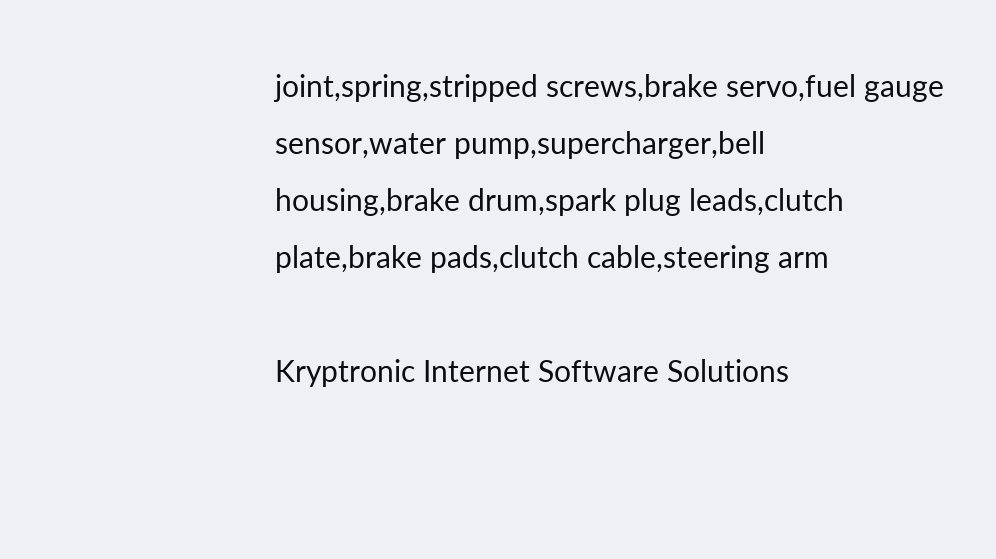joint,spring,stripped screws,brake servo,fuel gauge sensor,water pump,supercharger,bell housing,brake drum,spark plug leads,clutch plate,brake pads,clutch cable,steering arm

Kryptronic Internet Software Solutions